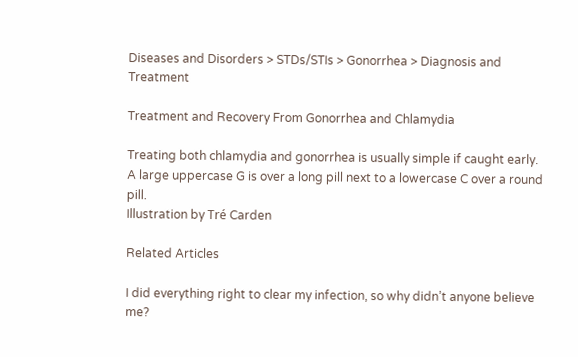Diseases and Disorders > STDs/STIs > Gonorrhea > Diagnosis and Treatment

Treatment and Recovery From Gonorrhea and Chlamydia

Treating both chlamydia and gonorrhea is usually simple if caught early.
A large uppercase G is over a long pill next to a lowercase C over a round pill.
Illustration by Tré Carden

Related Articles

I did everything right to clear my infection, so why didn’t anyone believe me?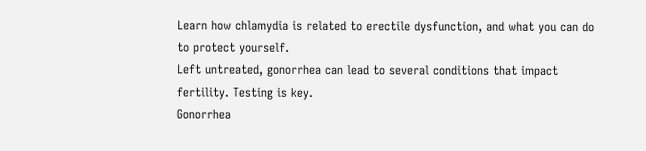Learn how chlamydia is related to erectile dysfunction, and what you can do to protect yourself.
Left untreated, gonorrhea can lead to several conditions that impact fertility. Testing is key.
Gonorrhea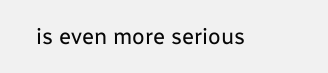is even more serious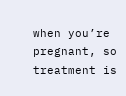when you’re pregnant, so treatment is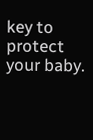key to protect your baby.